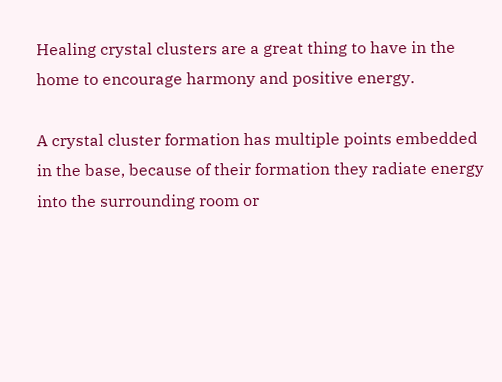Healing crystal clusters are a great thing to have in the home to encourage harmony and positive energy.

A crystal cluster formation has multiple points embedded in the base, because of their formation they radiate energy into the surrounding room or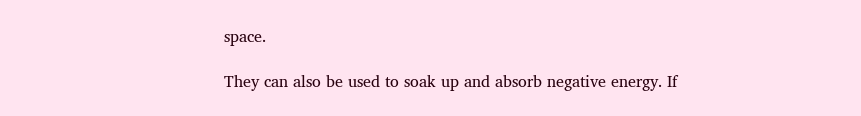space.

They can also be used to soak up and absorb negative energy. If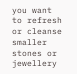you want to refresh or cleanse smaller stones or jewellery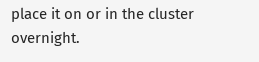place it on or in the cluster overnight.